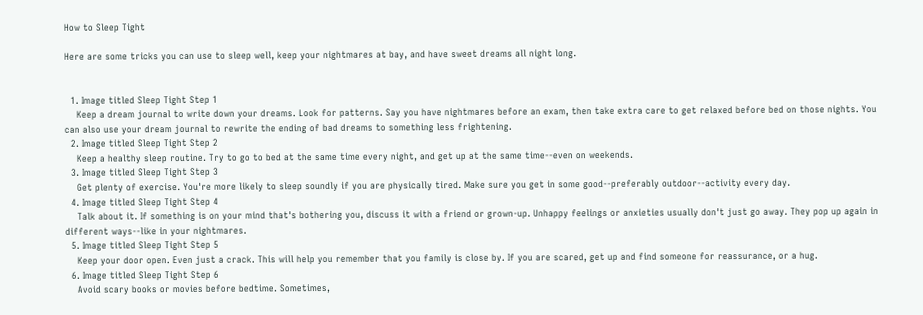How to Sleep Tight

Here are some tricks you can use to sleep well, keep your nightmares at bay, and have sweet dreams all night long.


  1. Image titled Sleep Tight Step 1
    Keep a dream journal to write down your dreams. Look for patterns. Say you have nightmares before an exam, then take extra care to get relaxed before bed on those nights. You can also use your dream journal to rewrite the ending of bad dreams to something less frightening.
  2. Image titled Sleep Tight Step 2
    Keep a healthy sleep routine. Try to go to bed at the same time every night, and get up at the same time--even on weekends.
  3. Image titled Sleep Tight Step 3
    Get plenty of exercise. You're more likely to sleep soundly if you are physically tired. Make sure you get in some good--preferably outdoor--activity every day.
  4. Image titled Sleep Tight Step 4
    Talk about it. If something is on your mind that's bothering you, discuss it with a friend or grown-up. Unhappy feelings or anxieties usually don't just go away. They pop up again in different ways--like in your nightmares.
  5. Image titled Sleep Tight Step 5
    Keep your door open. Even just a crack. This will help you remember that you family is close by. If you are scared, get up and find someone for reassurance, or a hug.
  6. Image titled Sleep Tight Step 6
    Avoid scary books or movies before bedtime. Sometimes,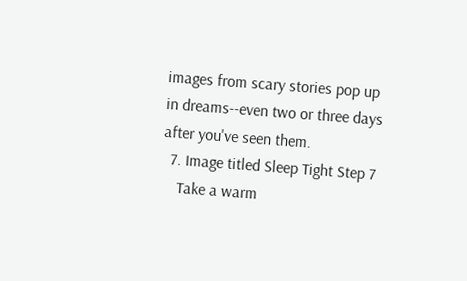images from scary stories pop up in dreams--even two or three days after you've seen them.
  7. Image titled Sleep Tight Step 7
    Take a warm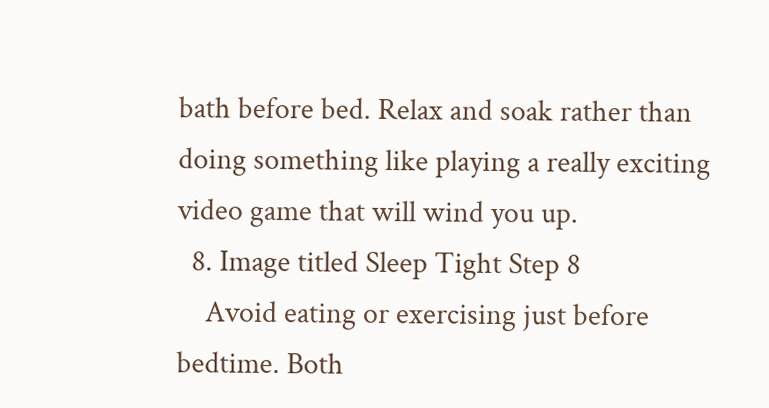bath before bed. Relax and soak rather than doing something like playing a really exciting video game that will wind you up.
  8. Image titled Sleep Tight Step 8
    Avoid eating or exercising just before bedtime. Both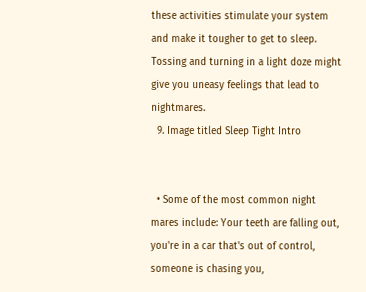these activities stimulate your system and make it tougher to get to sleep. Tossing and turning in a light doze might give you uneasy feelings that lead to nightmares.
  9. Image titled Sleep Tight Intro


  • Some of the most common night mares include: Your teeth are falling out, you're in a car that's out of control, someone is chasing you,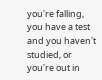you're falling, you have a test and you haven't studied, or you're out in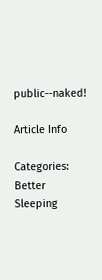public--naked!

Article Info

Categories: Better Sleeping